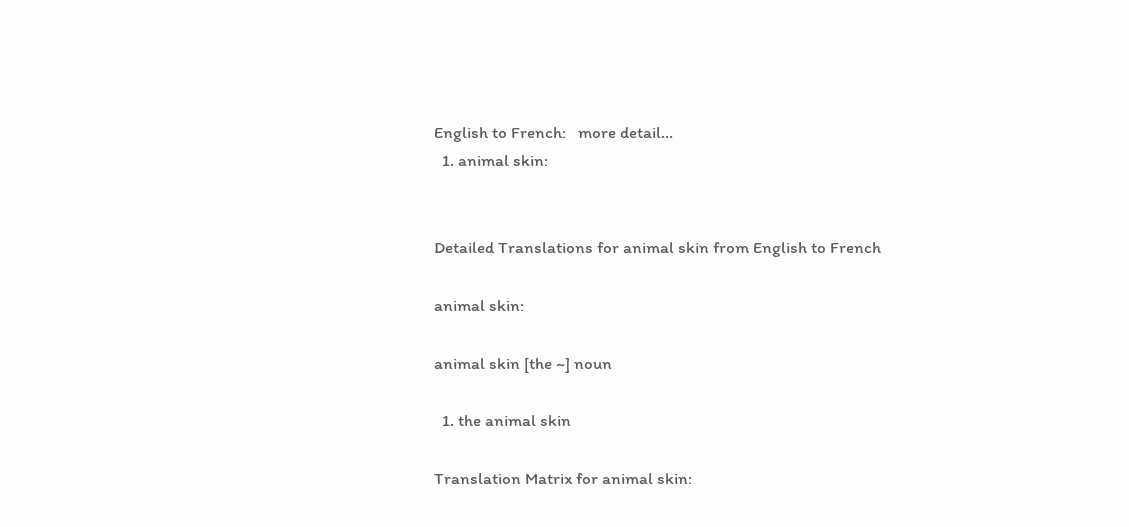English to French:   more detail...
  1. animal skin:


Detailed Translations for animal skin from English to French

animal skin:

animal skin [the ~] noun

  1. the animal skin

Translation Matrix for animal skin: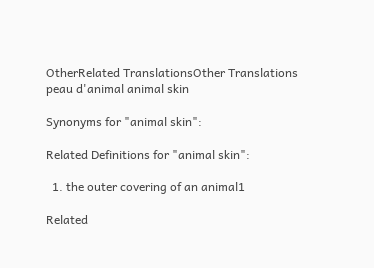OtherRelated TranslationsOther Translations
peau d'animal animal skin

Synonyms for "animal skin":

Related Definitions for "animal skin":

  1. the outer covering of an animal1

Related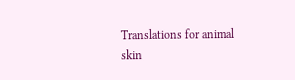Translations for animal skin